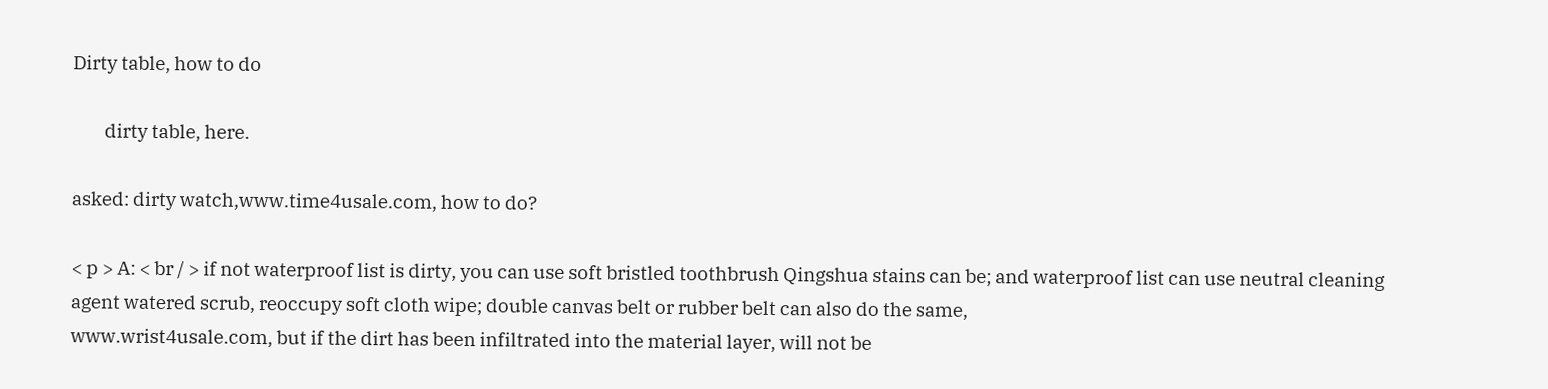Dirty table, how to do

        dirty table, here.

asked: dirty watch,www.time4usale.com, how to do?

< p > A: < br / > if not waterproof list is dirty, you can use soft bristled toothbrush Qingshua stains can be; and waterproof list can use neutral cleaning agent watered scrub, reoccupy soft cloth wipe; double canvas belt or rubber belt can also do the same,
www.wrist4usale.com, but if the dirt has been infiltrated into the material layer, will not be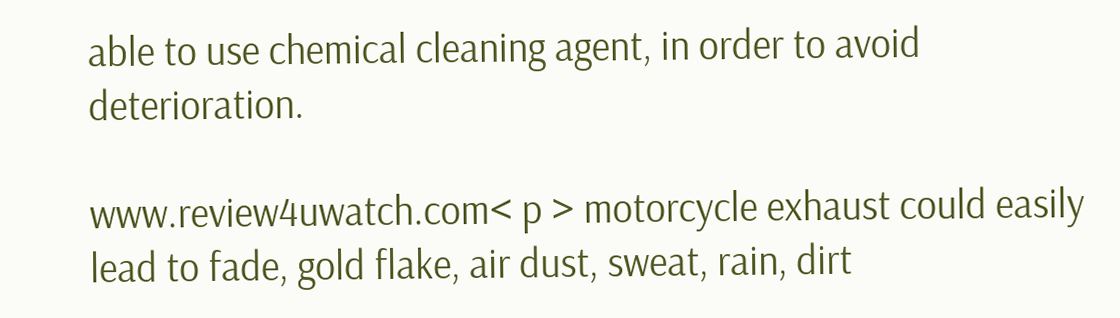able to use chemical cleaning agent, in order to avoid deterioration.

www.review4uwatch.com< p > motorcycle exhaust could easily lead to fade, gold flake, air dust, sweat, rain, dirt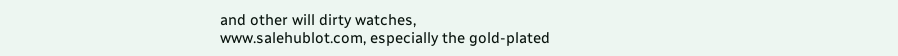and other will dirty watches,
www.salehublot.com, especially the gold-plated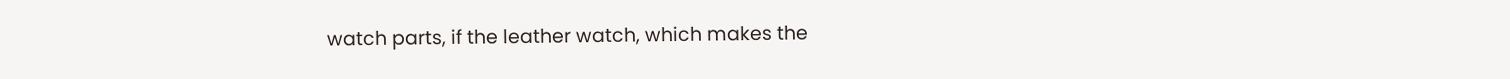watch parts, if the leather watch, which makes the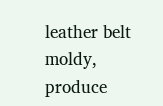leather belt moldy, produce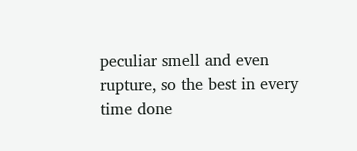peculiar smell and even rupture, so the best in every time done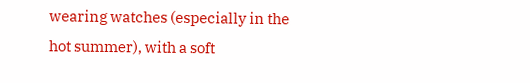wearing watches (especially in the hot summer), with a soft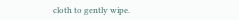cloth to gently wipe.